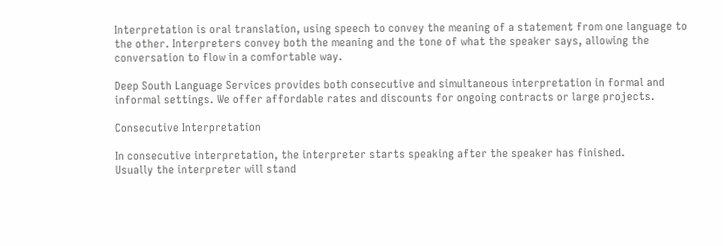Interpretation is oral translation, using speech to convey the meaning of a statement from one language to the other. Interpreters convey both the meaning and the tone of what the speaker says, allowing the conversation to flow in a comfortable way.

Deep South Language Services provides both consecutive and simultaneous interpretation in formal and informal settings. We offer affordable rates and discounts for ongoing contracts or large projects.

Consecutive Interpretation

In consecutive interpretation, the interpreter starts speaking after the speaker has finished.
Usually the interpreter will stand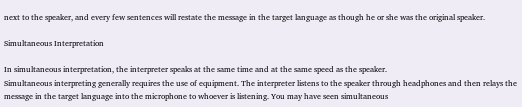next to the speaker, and every few sentences will restate the message in the target language as though he or she was the original speaker.

Simultaneous Interpretation

In simultaneous interpretation, the interpreter speaks at the same time and at the same speed as the speaker.
Simultaneous interpreting generally requires the use of equipment. The interpreter listens to the speaker through headphones and then relays the message in the target language into the microphone to whoever is listening. You may have seen simultaneous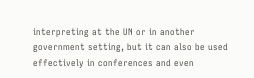interpreting at the UN or in another government setting, but it can also be used effectively in conferences and even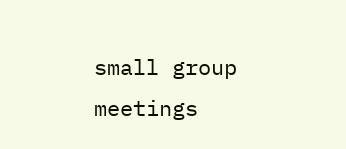small group meetings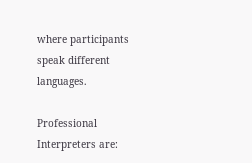where participants speak different languages.

Professional Interpreters are: